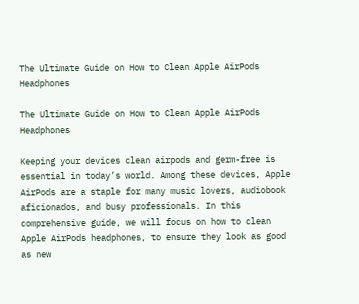The Ultimate Guide on How to Clean Apple AirPods Headphones

The Ultimate Guide on How to Clean Apple AirPods Headphones

Keeping your devices clean airpods and germ-free is essential in today’s world. Among these devices, Apple AirPods are a staple for many music lovers, audiobook aficionados, and busy professionals. In this comprehensive guide, we will focus on how to clean Apple AirPods headphones, to ensure they look as good as new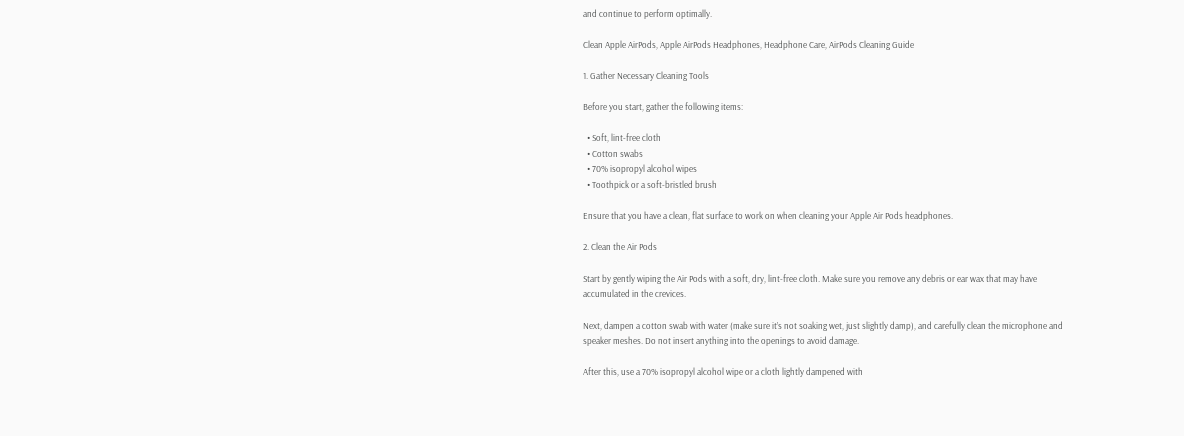and continue to perform optimally.

Clean Apple AirPods, Apple AirPods Headphones, Headphone Care, AirPods Cleaning Guide

1. Gather Necessary Cleaning Tools

Before you start, gather the following items:

  • Soft, lint-free cloth
  • Cotton swabs
  • 70% isopropyl alcohol wipes
  • Toothpick or a soft-bristled brush

Ensure that you have a clean, flat surface to work on when cleaning your Apple Air Pods headphones.

2. Clean the Air Pods

Start by gently wiping the Air Pods with a soft, dry, lint-free cloth. Make sure you remove any debris or ear wax that may have accumulated in the crevices.

Next, dampen a cotton swab with water (make sure it’s not soaking wet, just slightly damp), and carefully clean the microphone and speaker meshes. Do not insert anything into the openings to avoid damage.

After this, use a 70% isopropyl alcohol wipe or a cloth lightly dampened with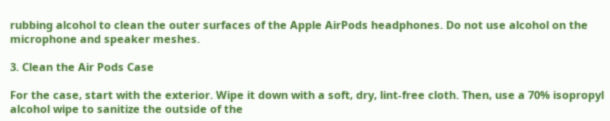rubbing alcohol to clean the outer surfaces of the Apple AirPods headphones. Do not use alcohol on the microphone and speaker meshes.

3. Clean the Air Pods Case

For the case, start with the exterior. Wipe it down with a soft, dry, lint-free cloth. Then, use a 70% isopropyl alcohol wipe to sanitize the outside of the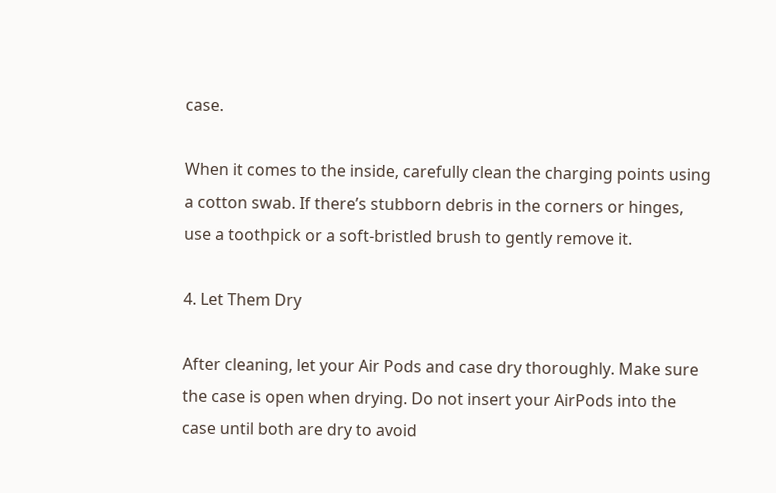case.

When it comes to the inside, carefully clean the charging points using a cotton swab. If there’s stubborn debris in the corners or hinges, use a toothpick or a soft-bristled brush to gently remove it.

4. Let Them Dry

After cleaning, let your Air Pods and case dry thoroughly. Make sure the case is open when drying. Do not insert your AirPods into the case until both are dry to avoid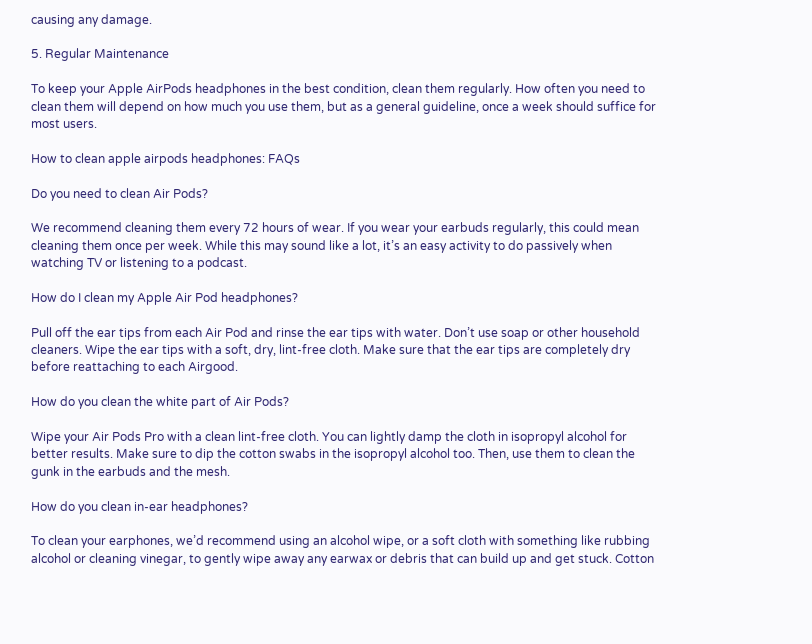causing any damage.

5. Regular Maintenance

To keep your Apple AirPods headphones in the best condition, clean them regularly. How often you need to clean them will depend on how much you use them, but as a general guideline, once a week should suffice for most users.

How to clean apple airpods headphones: FAQs

Do you need to clean Air Pods?

We recommend cleaning them every 72 hours of wear. If you wear your earbuds regularly, this could mean cleaning them once per week. While this may sound like a lot, it’s an easy activity to do passively when watching TV or listening to a podcast.

How do I clean my Apple Air Pod headphones?

Pull off the ear tips from each Air Pod and rinse the ear tips with water. Don’t use soap or other household cleaners. Wipe the ear tips with a soft, dry, lint-free cloth. Make sure that the ear tips are completely dry before reattaching to each Airgood.

How do you clean the white part of Air Pods?

Wipe your Air Pods Pro with a clean lint-free cloth. You can lightly damp the cloth in isopropyl alcohol for better results. Make sure to dip the cotton swabs in the isopropyl alcohol too. Then, use them to clean the gunk in the earbuds and the mesh.

How do you clean in-ear headphones?

To clean your earphones, we’d recommend using an alcohol wipe, or a soft cloth with something like rubbing alcohol or cleaning vinegar, to gently wipe away any earwax or debris that can build up and get stuck. Cotton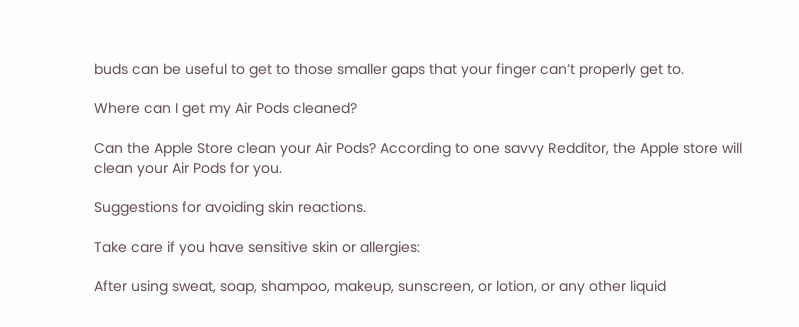buds can be useful to get to those smaller gaps that your finger can’t properly get to.

Where can I get my Air Pods cleaned?

Can the Apple Store clean your Air Pods? According to one savvy Redditor, the Apple store will clean your Air Pods for you.

Suggestions for avoiding skin reactions.

Take care if you have sensitive skin or allergies:

After using sweat, soap, shampoo, makeup, sunscreen, or lotion, or any other liquid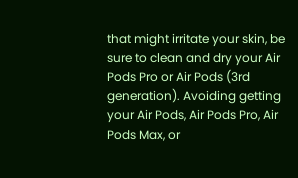that might irritate your skin, be sure to clean and dry your Air Pods Pro or Air Pods (3rd generation). Avoiding getting your Air Pods, Air Pods Pro, Air Pods Max, or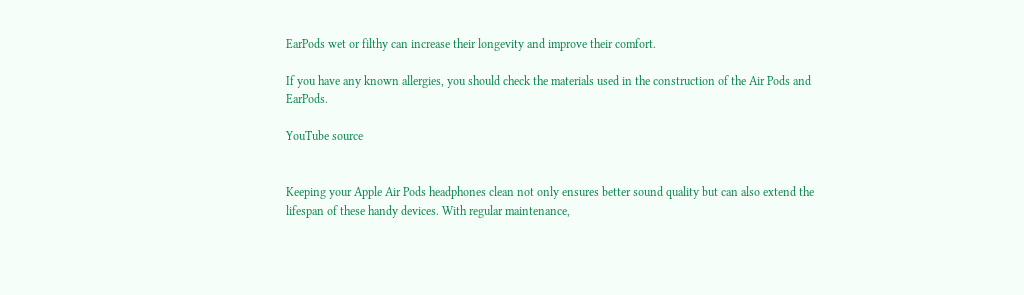EarPods wet or filthy can increase their longevity and improve their comfort.

If you have any known allergies, you should check the materials used in the construction of the Air Pods and EarPods.

YouTube source


Keeping your Apple Air Pods headphones clean not only ensures better sound quality but can also extend the lifespan of these handy devices. With regular maintenance,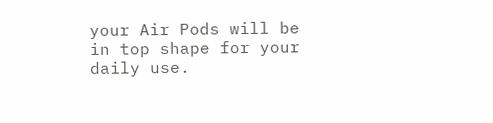your Air Pods will be in top shape for your daily use.